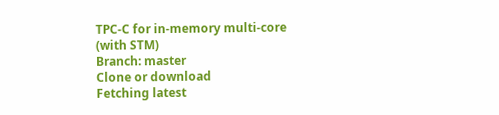TPC-C for in-memory multi-core (with STM)
Branch: master
Clone or download
Fetching latest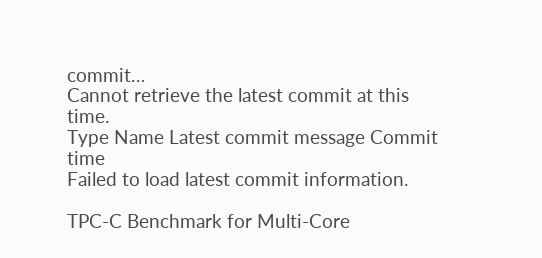commit…
Cannot retrieve the latest commit at this time.
Type Name Latest commit message Commit time
Failed to load latest commit information.

TPC-C Benchmark for Multi-Core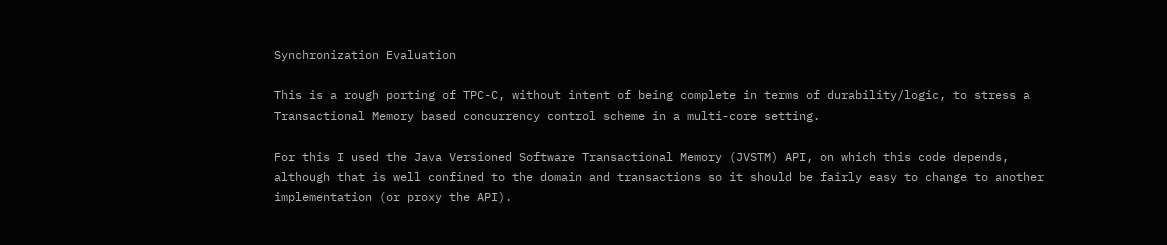Synchronization Evaluation

This is a rough porting of TPC-C, without intent of being complete in terms of durability/logic, to stress a Transactional Memory based concurrency control scheme in a multi-core setting.

For this I used the Java Versioned Software Transactional Memory (JVSTM) API, on which this code depends, although that is well confined to the domain and transactions so it should be fairly easy to change to another implementation (or proxy the API).